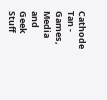Cathode Tan - Games, Media and Geek Stuff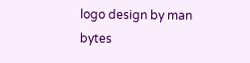logo design by man bytes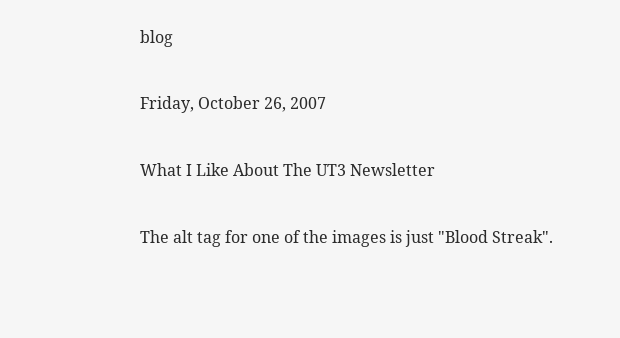blog

Friday, October 26, 2007

What I Like About The UT3 Newsletter

The alt tag for one of the images is just "Blood Streak".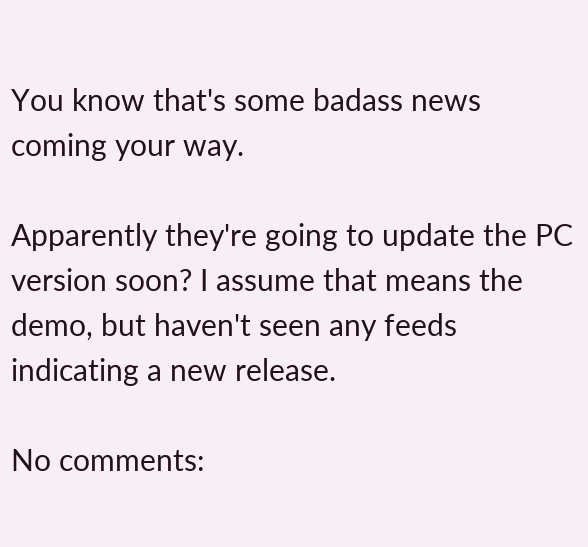You know that's some badass news coming your way.

Apparently they're going to update the PC version soon? I assume that means the demo, but haven't seen any feeds indicating a new release.

No comments: